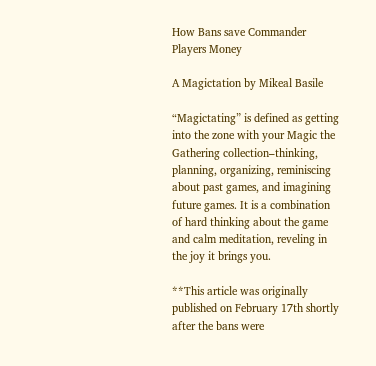How Bans save Commander Players Money

A Magictation by Mikeal Basile

“Magictating” is defined as getting into the zone with your Magic the Gathering collection–thinking, planning, organizing, reminiscing about past games, and imagining future games. It is a combination of hard thinking about the game and calm meditation, reveling in the joy it brings you.

**This article was originally published on February 17th shortly after the bans were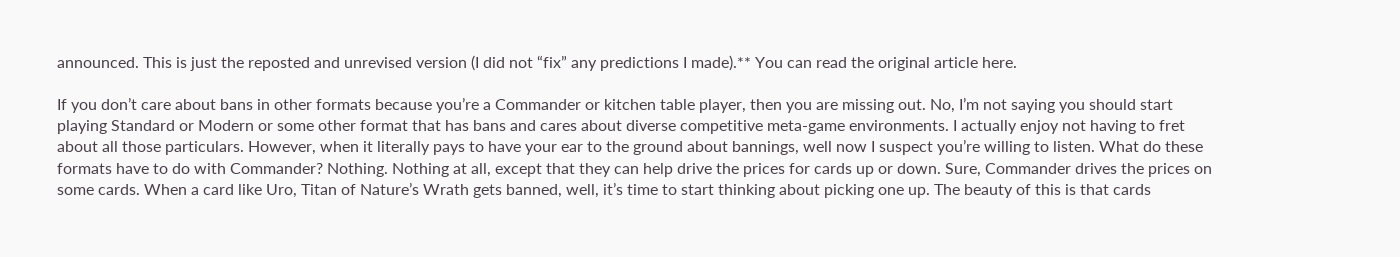announced. This is just the reposted and unrevised version (I did not “fix” any predictions I made).** You can read the original article here.

If you don’t care about bans in other formats because you’re a Commander or kitchen table player, then you are missing out. No, I’m not saying you should start playing Standard or Modern or some other format that has bans and cares about diverse competitive meta-game environments. I actually enjoy not having to fret about all those particulars. However, when it literally pays to have your ear to the ground about bannings, well now I suspect you’re willing to listen. What do these formats have to do with Commander? Nothing. Nothing at all, except that they can help drive the prices for cards up or down. Sure, Commander drives the prices on some cards. When a card like Uro, Titan of Nature’s Wrath gets banned, well, it’s time to start thinking about picking one up. The beauty of this is that cards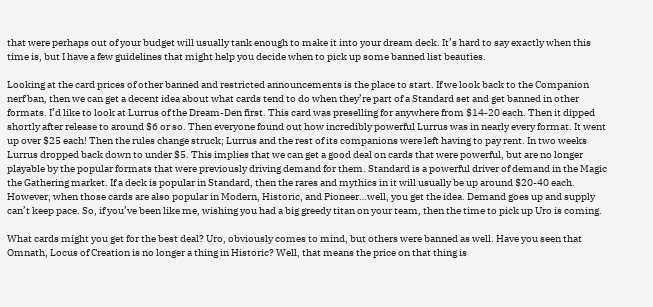that were perhaps out of your budget will usually tank enough to make it into your dream deck. It’s hard to say exactly when this time is, but I have a few guidelines that might help you decide when to pick up some banned list beauties.

Looking at the card prices of other banned and restricted announcements is the place to start. If we look back to the Companion nerf ban, then we can get a decent idea about what cards tend to do when they’re part of a Standard set and get banned in other formats. I’d like to look at Lurrus of the Dream-Den first. This card was preselling for anywhere from $14-20 each. Then it dipped shortly after release to around $6 or so. Then everyone found out how incredibly powerful Lurrus was in nearly every format. It went up over $25 each! Then the rules change struck; Lurrus and the rest of its companions were left having to pay rent. In two weeks Lurrus dropped back down to under $5. This implies that we can get a good deal on cards that were powerful, but are no longer playable by the popular formats that were previously driving demand for them. Standard is a powerful driver of demand in the Magic the Gathering market. If a deck is popular in Standard, then the rares and mythics in it will usually be up around $20-40 each. However, when those cards are also popular in Modern, Historic, and Pioneer…well, you get the idea. Demand goes up and supply can’t keep pace. So, if you’ve been like me, wishing you had a big greedy titan on your team, then the time to pick up Uro is coming.

What cards might you get for the best deal? Uro, obviously comes to mind, but others were banned as well. Have you seen that Omnath, Locus of Creation is no longer a thing in Historic? Well, that means the price on that thing is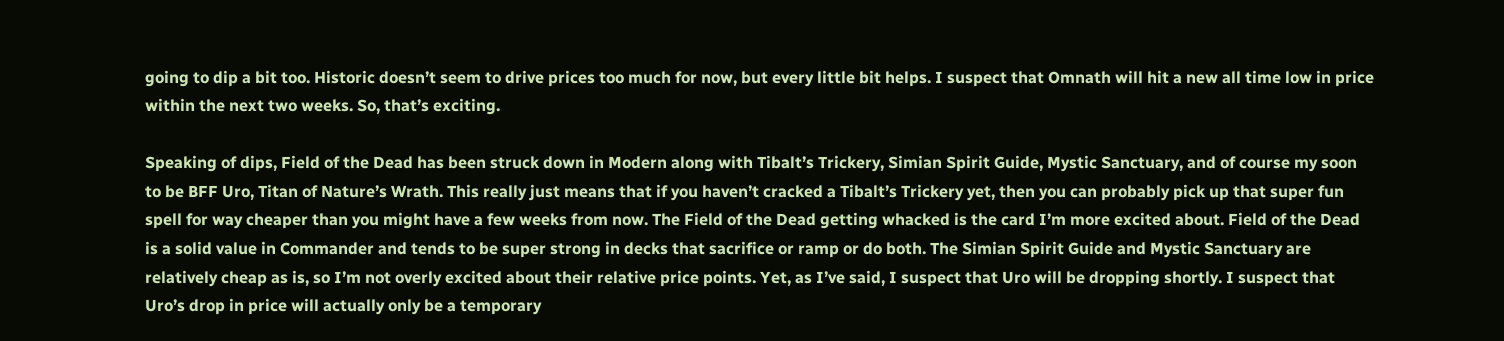going to dip a bit too. Historic doesn’t seem to drive prices too much for now, but every little bit helps. I suspect that Omnath will hit a new all time low in price within the next two weeks. So, that’s exciting.

Speaking of dips, Field of the Dead has been struck down in Modern along with Tibalt’s Trickery, Simian Spirit Guide, Mystic Sanctuary, and of course my soon to be BFF Uro, Titan of Nature’s Wrath. This really just means that if you haven’t cracked a Tibalt’s Trickery yet, then you can probably pick up that super fun spell for way cheaper than you might have a few weeks from now. The Field of the Dead getting whacked is the card I’m more excited about. Field of the Dead is a solid value in Commander and tends to be super strong in decks that sacrifice or ramp or do both. The Simian Spirit Guide and Mystic Sanctuary are relatively cheap as is, so I’m not overly excited about their relative price points. Yet, as I’ve said, I suspect that Uro will be dropping shortly. I suspect that Uro’s drop in price will actually only be a temporary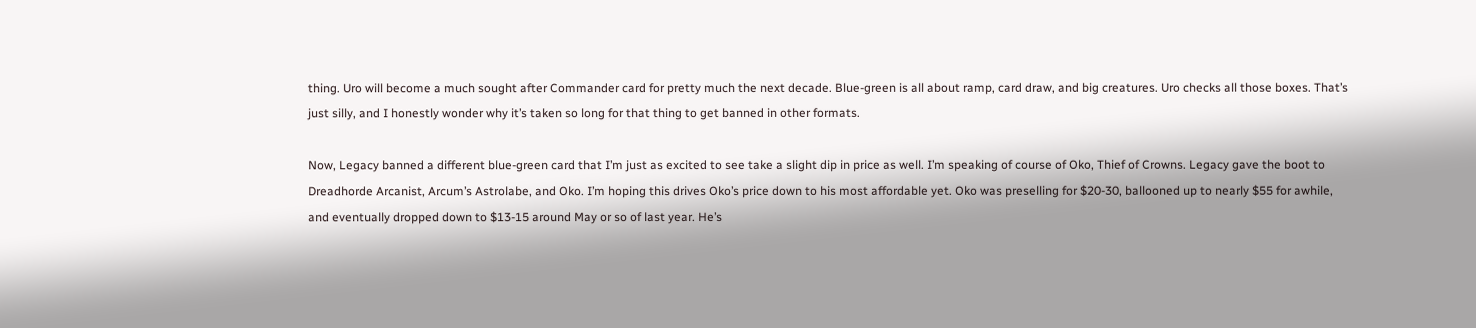thing. Uro will become a much sought after Commander card for pretty much the next decade. Blue-green is all about ramp, card draw, and big creatures. Uro checks all those boxes. That’s just silly, and I honestly wonder why it’s taken so long for that thing to get banned in other formats.

Now, Legacy banned a different blue-green card that I’m just as excited to see take a slight dip in price as well. I’m speaking of course of Oko, Thief of Crowns. Legacy gave the boot to Dreadhorde Arcanist, Arcum’s Astrolabe, and Oko. I’m hoping this drives Oko’s price down to his most affordable yet. Oko was preselling for $20-30, ballooned up to nearly $55 for awhile, and eventually dropped down to $13-15 around May or so of last year. He’s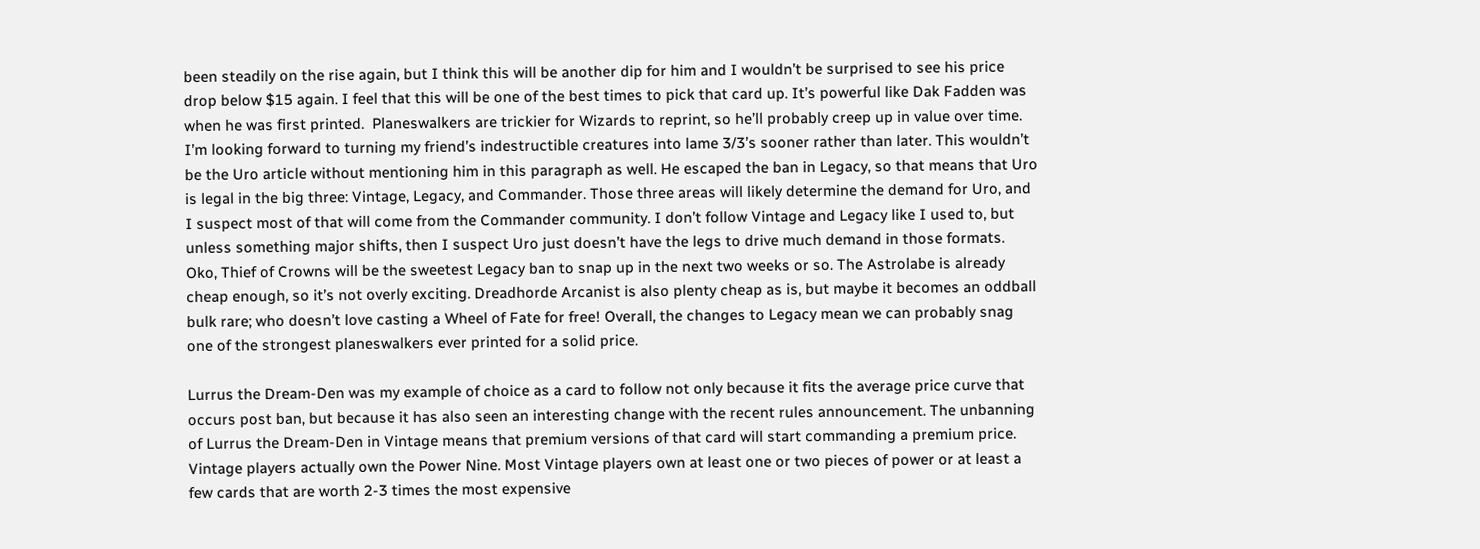been steadily on the rise again, but I think this will be another dip for him and I wouldn’t be surprised to see his price drop below $15 again. I feel that this will be one of the best times to pick that card up. It’s powerful like Dak Fadden was when he was first printed.  Planeswalkers are trickier for Wizards to reprint, so he’ll probably creep up in value over time. I’m looking forward to turning my friend’s indestructible creatures into lame 3/3’s sooner rather than later. This wouldn’t be the Uro article without mentioning him in this paragraph as well. He escaped the ban in Legacy, so that means that Uro is legal in the big three: Vintage, Legacy, and Commander. Those three areas will likely determine the demand for Uro, and I suspect most of that will come from the Commander community. I don’t follow Vintage and Legacy like I used to, but unless something major shifts, then I suspect Uro just doesn’t have the legs to drive much demand in those formats. Oko, Thief of Crowns will be the sweetest Legacy ban to snap up in the next two weeks or so. The Astrolabe is already cheap enough, so it’s not overly exciting. Dreadhorde Arcanist is also plenty cheap as is, but maybe it becomes an oddball bulk rare; who doesn’t love casting a Wheel of Fate for free! Overall, the changes to Legacy mean we can probably snag one of the strongest planeswalkers ever printed for a solid price.

Lurrus the Dream-Den was my example of choice as a card to follow not only because it fits the average price curve that occurs post ban, but because it has also seen an interesting change with the recent rules announcement. The unbanning of Lurrus the Dream-Den in Vintage means that premium versions of that card will start commanding a premium price. Vintage players actually own the Power Nine. Most Vintage players own at least one or two pieces of power or at least a few cards that are worth 2-3 times the most expensive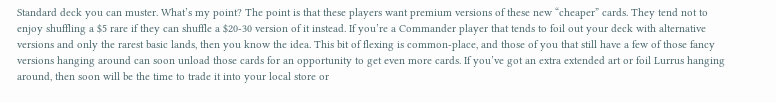Standard deck you can muster. What’s my point? The point is that these players want premium versions of these new “cheaper” cards. They tend not to enjoy shuffling a $5 rare if they can shuffle a $20-30 version of it instead. If you’re a Commander player that tends to foil out your deck with alternative versions and only the rarest basic lands, then you know the idea. This bit of flexing is common-place, and those of you that still have a few of those fancy versions hanging around can soon unload those cards for an opportunity to get even more cards. If you’ve got an extra extended art or foil Lurrus hanging around, then soon will be the time to trade it into your local store or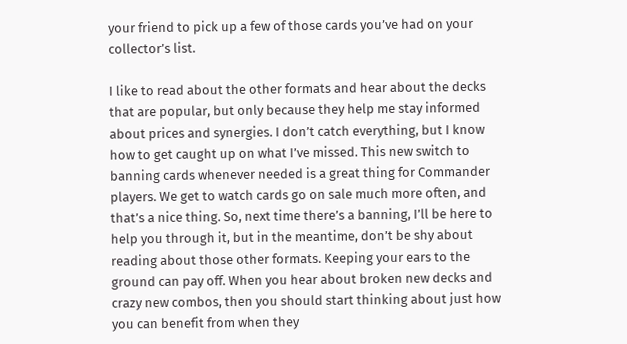your friend to pick up a few of those cards you’ve had on your collector’s list.

I like to read about the other formats and hear about the decks that are popular, but only because they help me stay informed about prices and synergies. I don’t catch everything, but I know how to get caught up on what I’ve missed. This new switch to banning cards whenever needed is a great thing for Commander players. We get to watch cards go on sale much more often, and that’s a nice thing. So, next time there’s a banning, I’ll be here to help you through it, but in the meantime, don’t be shy about reading about those other formats. Keeping your ears to the ground can pay off. When you hear about broken new decks and crazy new combos, then you should start thinking about just how you can benefit from when they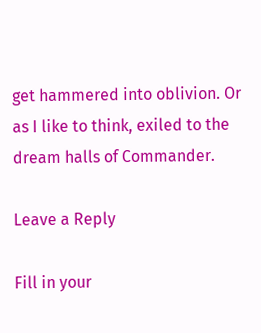get hammered into oblivion. Or as I like to think, exiled to the dream halls of Commander.

Leave a Reply

Fill in your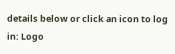details below or click an icon to log in: Logo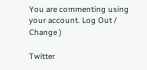You are commenting using your account. Log Out /  Change )

Twitter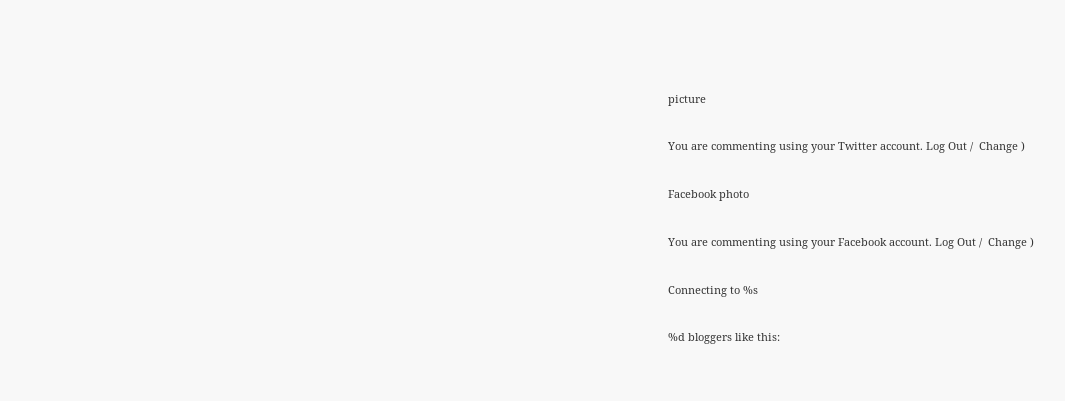picture

You are commenting using your Twitter account. Log Out /  Change )

Facebook photo

You are commenting using your Facebook account. Log Out /  Change )

Connecting to %s

%d bloggers like this: